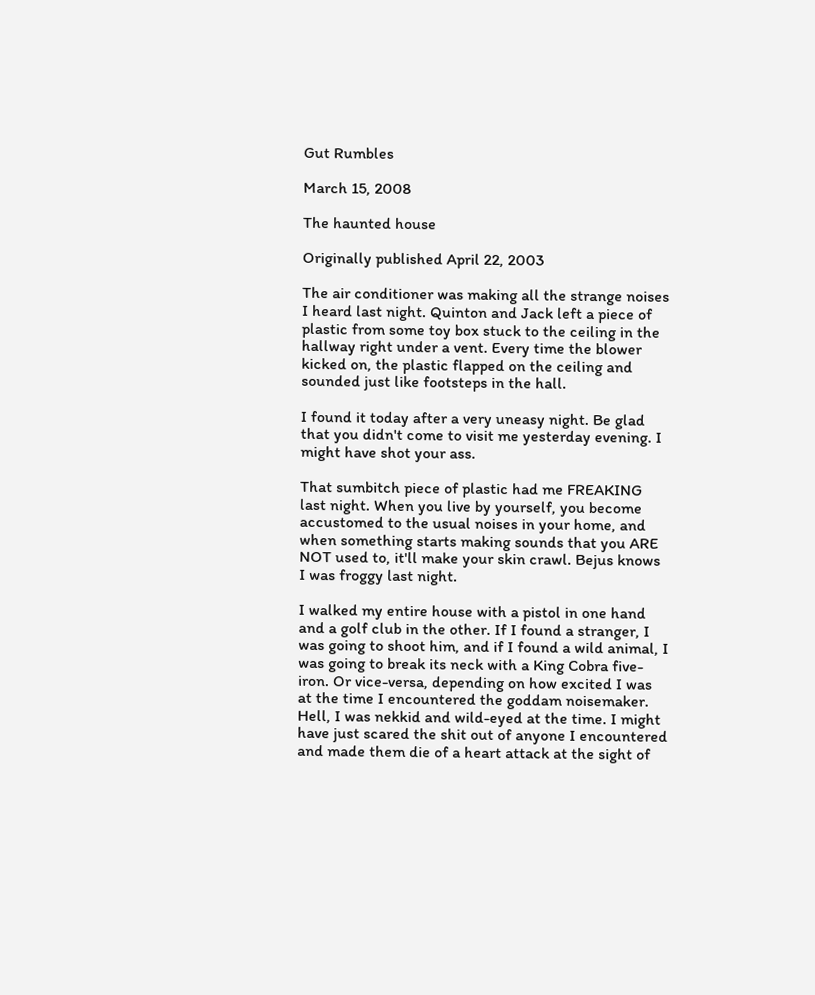Gut Rumbles

March 15, 2008

The haunted house

Originally published April 22, 2003

The air conditioner was making all the strange noises I heard last night. Quinton and Jack left a piece of plastic from some toy box stuck to the ceiling in the hallway right under a vent. Every time the blower kicked on, the plastic flapped on the ceiling and sounded just like footsteps in the hall.

I found it today after a very uneasy night. Be glad that you didn't come to visit me yesterday evening. I might have shot your ass.

That sumbitch piece of plastic had me FREAKING last night. When you live by yourself, you become accustomed to the usual noises in your home, and when something starts making sounds that you ARE NOT used to, it'll make your skin crawl. Bejus knows I was froggy last night.

I walked my entire house with a pistol in one hand and a golf club in the other. If I found a stranger, I was going to shoot him, and if I found a wild animal, I was going to break its neck with a King Cobra five-iron. Or vice-versa, depending on how excited I was at the time I encountered the goddam noisemaker. Hell, I was nekkid and wild-eyed at the time. I might have just scared the shit out of anyone I encountered and made them die of a heart attack at the sight of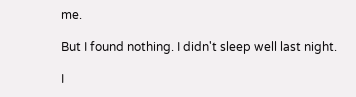me.

But I found nothing. I didn't sleep well last night.

I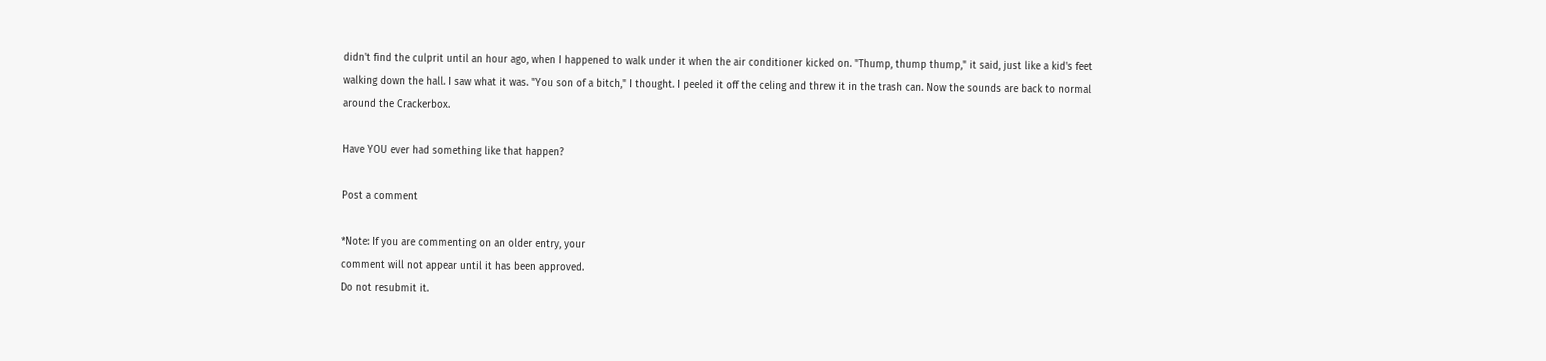didn't find the culprit until an hour ago, when I happened to walk under it when the air conditioner kicked on. "Thump, thump thump," it said, just like a kid's feet walking down the hall. I saw what it was. "You son of a bitch," I thought. I peeled it off the celing and threw it in the trash can. Now the sounds are back to normal around the Crackerbox.

Have YOU ever had something like that happen?

Post a comment

*Note: If you are commenting on an older entry, your
comment will not appear until it has been approved.
Do not resubmit it.